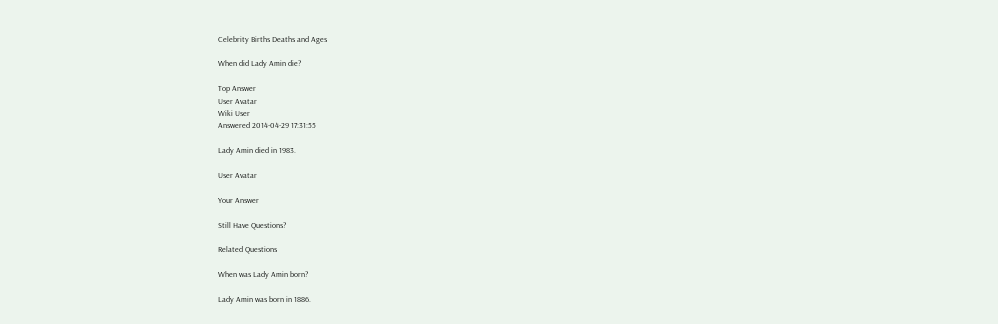Celebrity Births Deaths and Ages

When did Lady Amin die?

Top Answer
User Avatar
Wiki User
Answered 2014-04-29 17:31:55

Lady Amin died in 1983.

User Avatar

Your Answer

Still Have Questions?

Related Questions

When was Lady Amin born?

Lady Amin was born in 1886.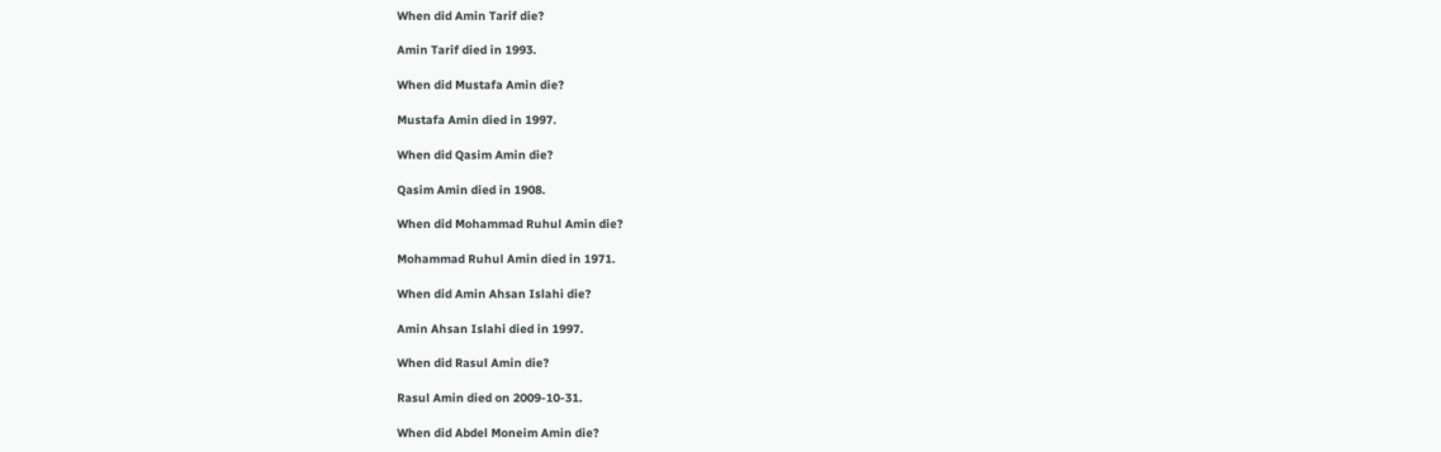When did Amin Tarif die?

Amin Tarif died in 1993.

When did Mustafa Amin die?

Mustafa Amin died in 1997.

When did Qasim Amin die?

Qasim Amin died in 1908.

When did Mohammad Ruhul Amin die?

Mohammad Ruhul Amin died in 1971.

When did Amin Ahsan Islahi die?

Amin Ahsan Islahi died in 1997.

When did Rasul Amin die?

Rasul Amin died on 2009-10-31.

When did Abdel Moneim Amin die?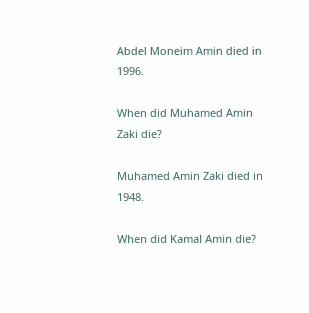Abdel Moneim Amin died in 1996.

When did Muhamed Amin Zaki die?

Muhamed Amin Zaki died in 1948.

When did Kamal Amin die?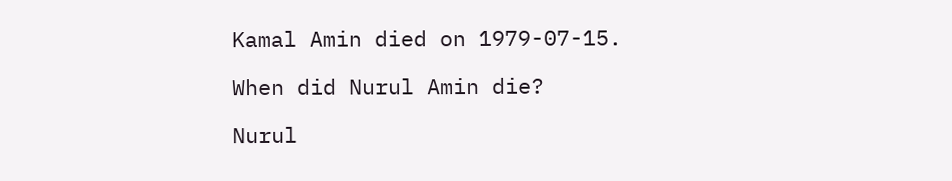Kamal Amin died on 1979-07-15.

When did Nurul Amin die?

Nurul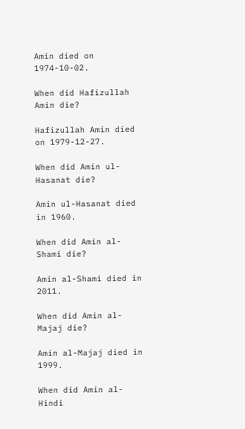Amin died on 1974-10-02.

When did Hafizullah Amin die?

Hafizullah Amin died on 1979-12-27.

When did Amin ul-Hasanat die?

Amin ul-Hasanat died in 1960.

When did Amin al-Shami die?

Amin al-Shami died in 2011.

When did Amin al-Majaj die?

Amin al-Majaj died in 1999.

When did Amin al-Hindi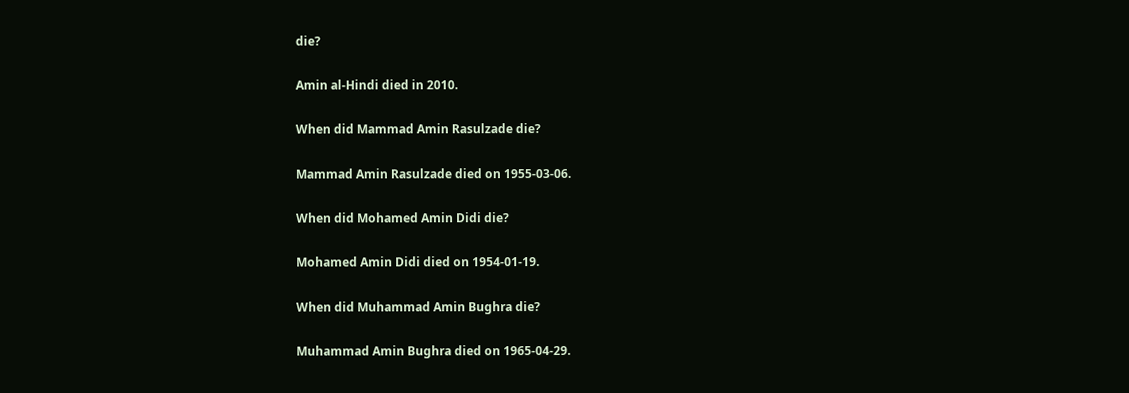die?

Amin al-Hindi died in 2010.

When did Mammad Amin Rasulzade die?

Mammad Amin Rasulzade died on 1955-03-06.

When did Mohamed Amin Didi die?

Mohamed Amin Didi died on 1954-01-19.

When did Muhammad Amin Bughra die?

Muhammad Amin Bughra died on 1965-04-29.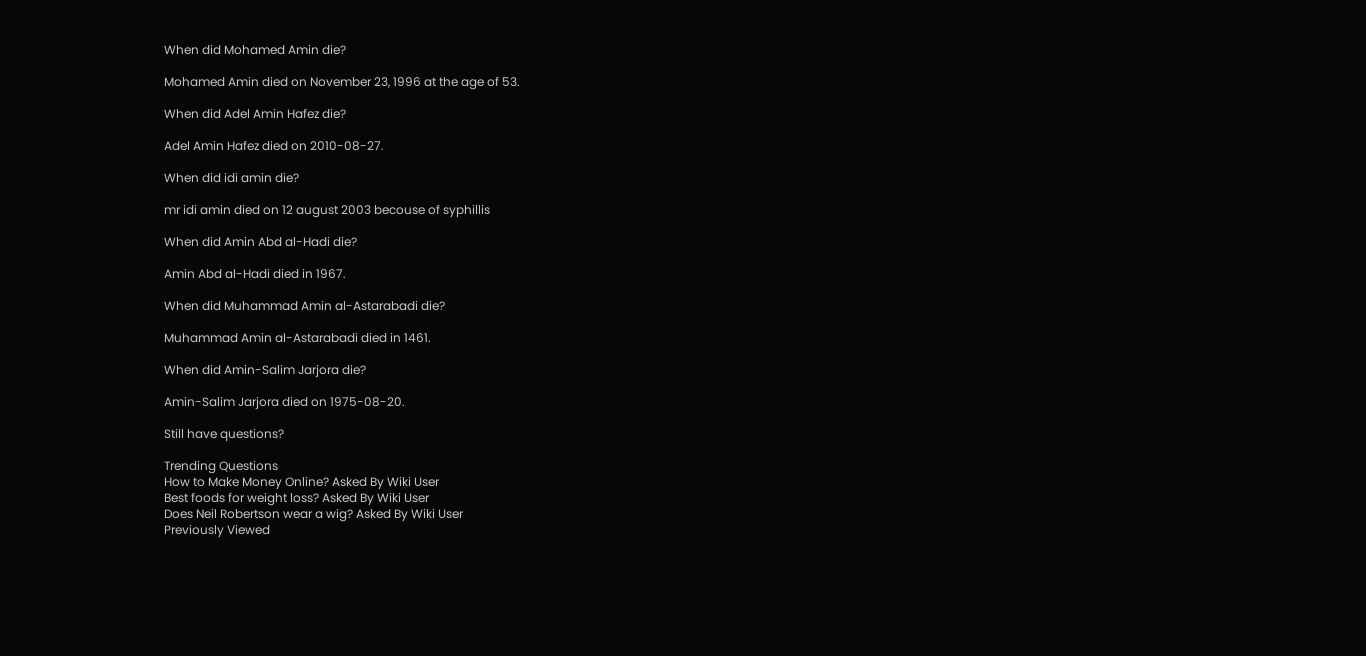When did Mohamed Amin die?

Mohamed Amin died on November 23, 1996 at the age of 53.

When did Adel Amin Hafez die?

Adel Amin Hafez died on 2010-08-27.

When did idi amin die?

mr idi amin died on 12 august 2003 becouse of syphillis

When did Amin Abd al-Hadi die?

Amin Abd al-Hadi died in 1967.

When did Muhammad Amin al-Astarabadi die?

Muhammad Amin al-Astarabadi died in 1461.

When did Amin-Salim Jarjora die?

Amin-Salim Jarjora died on 1975-08-20.

Still have questions?

Trending Questions
How to Make Money Online? Asked By Wiki User
Best foods for weight loss? Asked By Wiki User
Does Neil Robertson wear a wig? Asked By Wiki User
Previously Viewed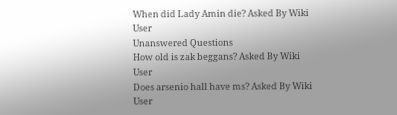When did Lady Amin die? Asked By Wiki User
Unanswered Questions
How old is zak beggans? Asked By Wiki User
Does arsenio hall have ms? Asked By Wiki User